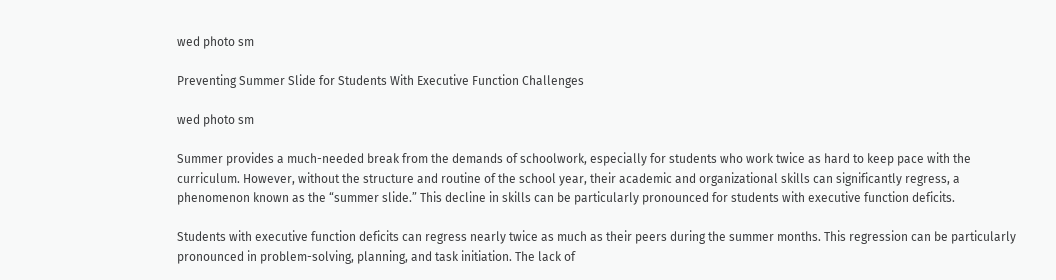wed photo sm

Preventing Summer Slide for Students With Executive Function Challenges

wed photo sm

Summer provides a much-needed break from the demands of schoolwork, especially for students who work twice as hard to keep pace with the curriculum. However, without the structure and routine of the school year, their academic and organizational skills can significantly regress, a phenomenon known as the “summer slide.” This decline in skills can be particularly pronounced for students with executive function deficits.

Students with executive function deficits can regress nearly twice as much as their peers during the summer months. This regression can be particularly pronounced in problem-solving, planning, and task initiation. The lack of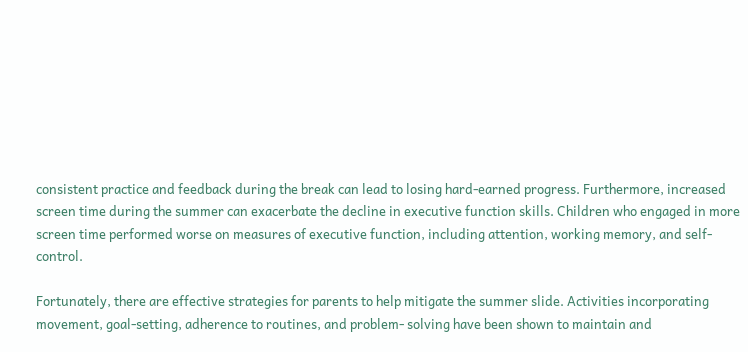consistent practice and feedback during the break can lead to losing hard-earned progress. Furthermore, increased screen time during the summer can exacerbate the decline in executive function skills. Children who engaged in more screen time performed worse on measures of executive function, including attention, working memory, and self-control.

Fortunately, there are effective strategies for parents to help mitigate the summer slide. Activities incorporating movement, goal-setting, adherence to routines, and problem- solving have been shown to maintain and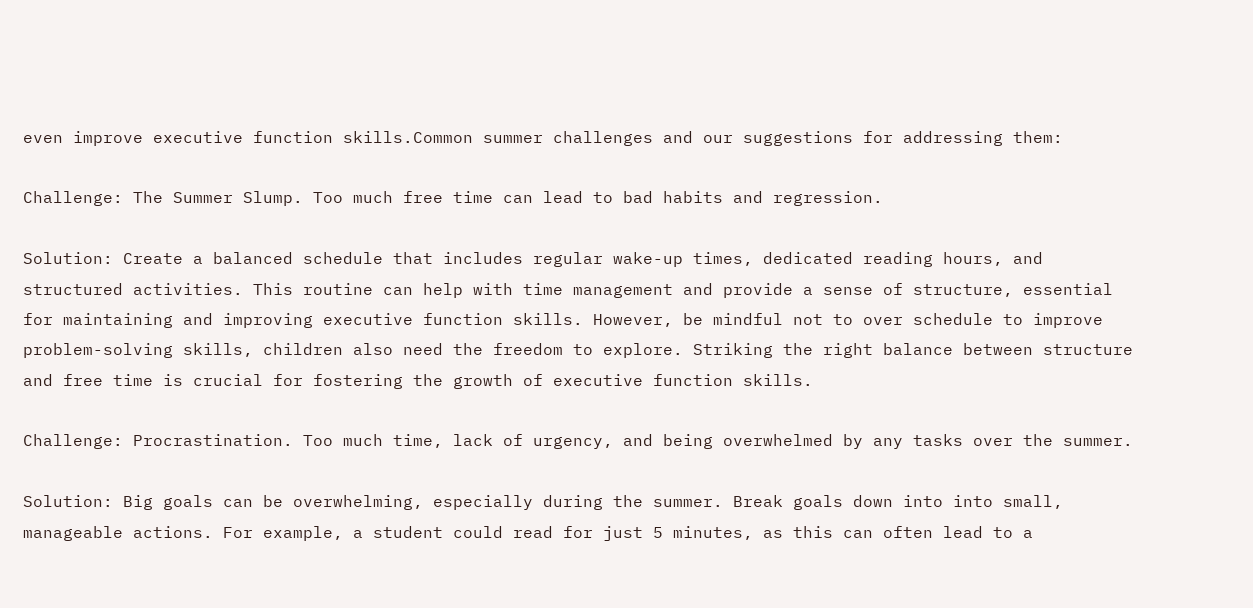even improve executive function skills.Common summer challenges and our suggestions for addressing them:

Challenge: The Summer Slump. Too much free time can lead to bad habits and regression.

Solution: Create a balanced schedule that includes regular wake-up times, dedicated reading hours, and structured activities. This routine can help with time management and provide a sense of structure, essential for maintaining and improving executive function skills. However, be mindful not to over schedule to improve problem-solving skills, children also need the freedom to explore. Striking the right balance between structure and free time is crucial for fostering the growth of executive function skills.

Challenge: Procrastination. Too much time, lack of urgency, and being overwhelmed by any tasks over the summer.

Solution: Big goals can be overwhelming, especially during the summer. Break goals down into into small, manageable actions. For example, a student could read for just 5 minutes, as this can often lead to a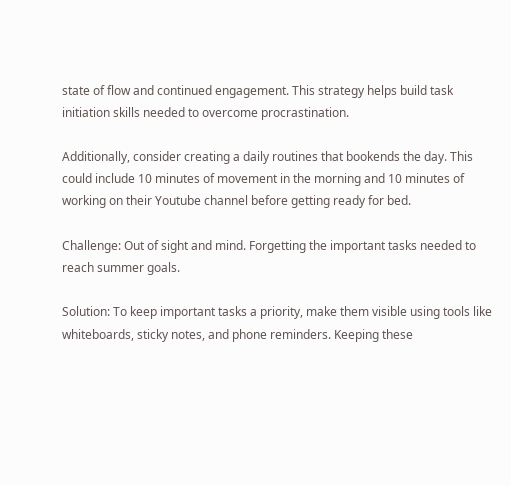state of flow and continued engagement. This strategy helps build task initiation skills needed to overcome procrastination.

Additionally, consider creating a daily routines that bookends the day. This could include 10 minutes of movement in the morning and 10 minutes of working on their Youtube channel before getting ready for bed.

Challenge: Out of sight and mind. Forgetting the important tasks needed to reach summer goals.

Solution: To keep important tasks a priority, make them visible using tools like whiteboards, sticky notes, and phone reminders. Keeping these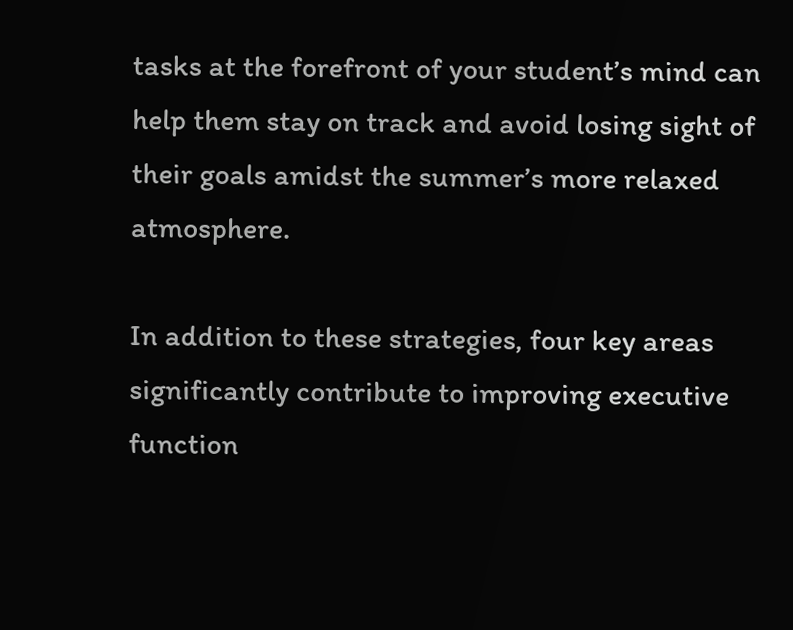tasks at the forefront of your student’s mind can help them stay on track and avoid losing sight of their goals amidst the summer’s more relaxed atmosphere.

In addition to these strategies, four key areas significantly contribute to improving executive function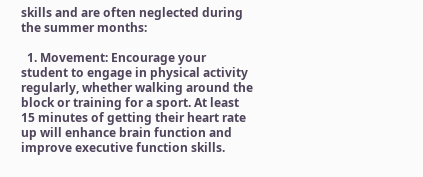skills and are often neglected during the summer months:

  1. Movement: Encourage your student to engage in physical activity regularly, whether walking around the block or training for a sport. At least 15 minutes of getting their heart rate up will enhance brain function and improve executive function skills.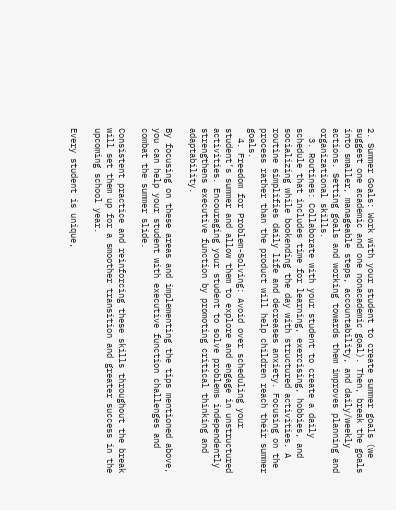2. Summer Goals: Work with your student to create summer goals (we suggest one academic and one nonacademic goal). Then, break the goals into smaller, manageable steps, accountability, and daily/weekly actions. Setting goals and working towards them improves planning and organizational skills.
  3. Routines: Collaborate with your student to create a daily schedule that includes time for learning, exercising, hobbies, and socializing while bookending the day with structured activities. A routine simplifies daily life and decreases anxiety. Focusing on the process rather than the product will help children reach their summer goals.
  4. Freedom for Problem-Solving: Avoid over scheduling your student’s summer and allow them to explore and engage in unstructured activities. Encouraging your student to solve problems independently strengthens executive function by promoting critical thinking and adaptability.

By focusing on these areas and implementing the tips mentioned above, you can help your student with executive function challenges and combat the summer slide.

Consistent practice and reinforcing these skills throughout the break will set them up for a smoother transition and greater success in the upcoming school year.

Every student is unique,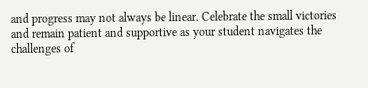and progress may not always be linear. Celebrate the small victories and remain patient and supportive as your student navigates the challenges of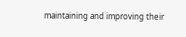maintaining and improving their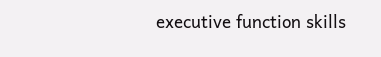executive function skills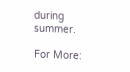during summer.

For More: